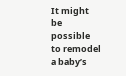It might be possible to remodel a baby’s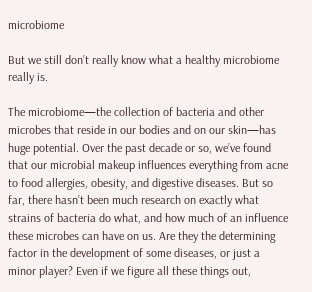microbiome

But we still don’t really know what a healthy microbiome really is.

The microbiome—the collection of bacteria and other microbes that reside in our bodies and on our skin—has huge potential. Over the past decade or so, we’ve found that our microbial makeup influences everything from acne to food allergies, obesity, and digestive diseases. But so far, there hasn’t been much research on exactly what strains of bacteria do what, and how much of an influence these microbes can have on us. Are they the determining factor in the development of some diseases, or just a minor player? Even if we figure all these things out,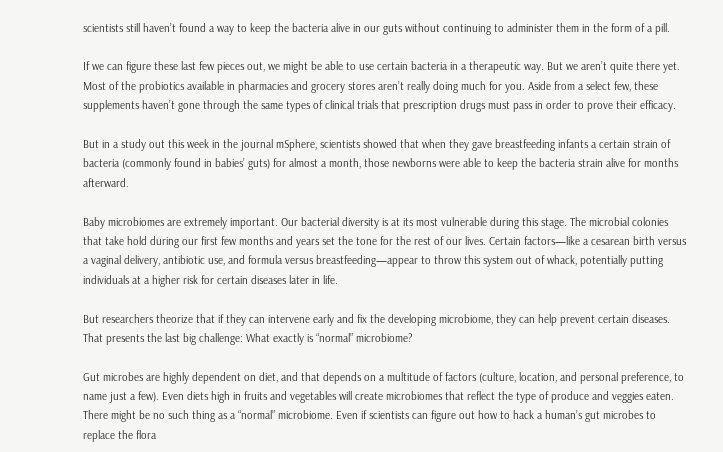scientists still haven’t found a way to keep the bacteria alive in our guts without continuing to administer them in the form of a pill.

If we can figure these last few pieces out, we might be able to use certain bacteria in a therapeutic way. But we aren’t quite there yet. Most of the probiotics available in pharmacies and grocery stores aren’t really doing much for you. Aside from a select few, these supplements haven’t gone through the same types of clinical trials that prescription drugs must pass in order to prove their efficacy.

But in a study out this week in the journal mSphere, scientists showed that when they gave breastfeeding infants a certain strain of bacteria (commonly found in babies’ guts) for almost a month, those newborns were able to keep the bacteria strain alive for months afterward.

Baby microbiomes are extremely important. Our bacterial diversity is at its most vulnerable during this stage. The microbial colonies that take hold during our first few months and years set the tone for the rest of our lives. Certain factors—like a cesarean birth versus a vaginal delivery, antibiotic use, and formula versus breastfeeding—appear to throw this system out of whack, potentially putting individuals at a higher risk for certain diseases later in life.

But researchers theorize that if they can intervene early and fix the developing microbiome, they can help prevent certain diseases. That presents the last big challenge: What exactly is “normal” microbiome?

Gut microbes are highly dependent on diet, and that depends on a multitude of factors (culture, location, and personal preference, to name just a few). Even diets high in fruits and vegetables will create microbiomes that reflect the type of produce and veggies eaten. There might be no such thing as a “normal” microbiome. Even if scientists can figure out how to hack a human’s gut microbes to replace the flora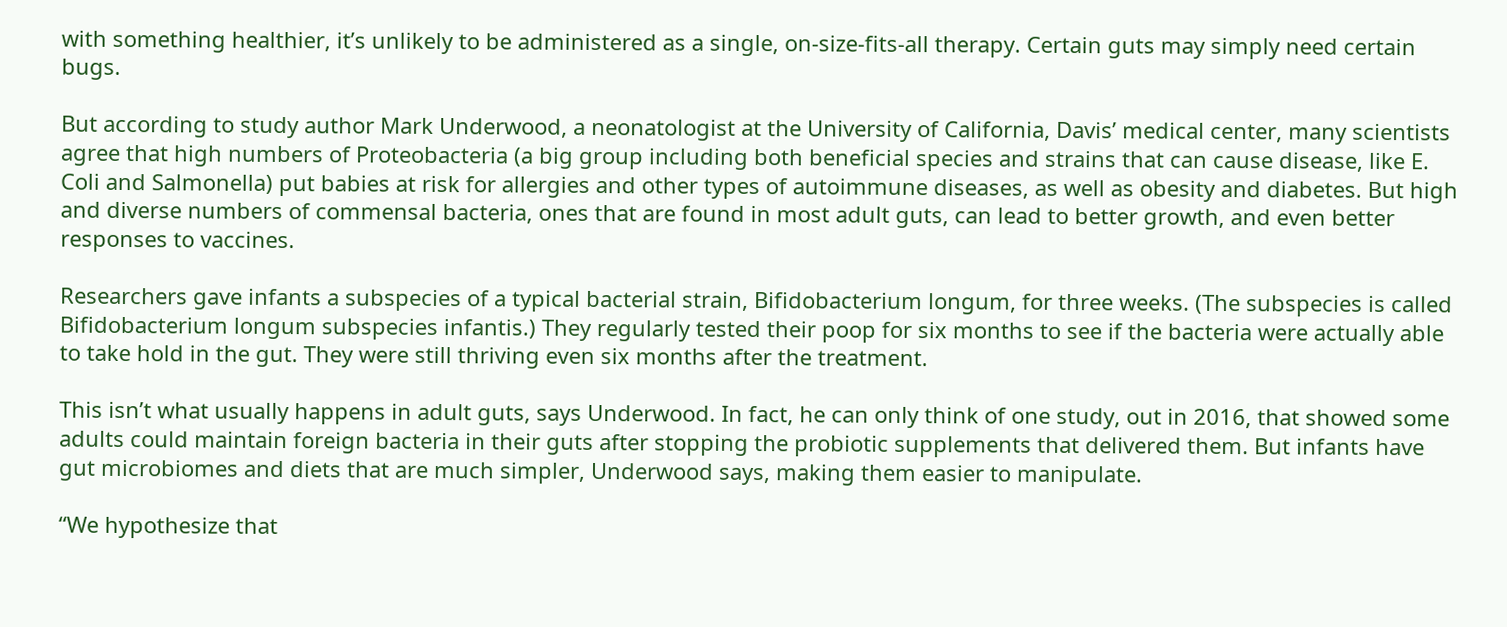with something healthier, it’s unlikely to be administered as a single, on-size-fits-all therapy. Certain guts may simply need certain bugs.

But according to study author Mark Underwood, a neonatologist at the University of California, Davis’ medical center, many scientists agree that high numbers of Proteobacteria (a big group including both beneficial species and strains that can cause disease, like E. Coli and Salmonella) put babies at risk for allergies and other types of autoimmune diseases, as well as obesity and diabetes. But high and diverse numbers of commensal bacteria, ones that are found in most adult guts, can lead to better growth, and even better responses to vaccines.

Researchers gave infants a subspecies of a typical bacterial strain, Bifidobacterium longum, for three weeks. (The subspecies is called Bifidobacterium longum subspecies infantis.) They regularly tested their poop for six months to see if the bacteria were actually able to take hold in the gut. They were still thriving even six months after the treatment.

This isn’t what usually happens in adult guts, says Underwood. In fact, he can only think of one study, out in 2016, that showed some adults could maintain foreign bacteria in their guts after stopping the probiotic supplements that delivered them. But infants have gut microbiomes and diets that are much simpler, Underwood says, making them easier to manipulate.

“We hypothesize that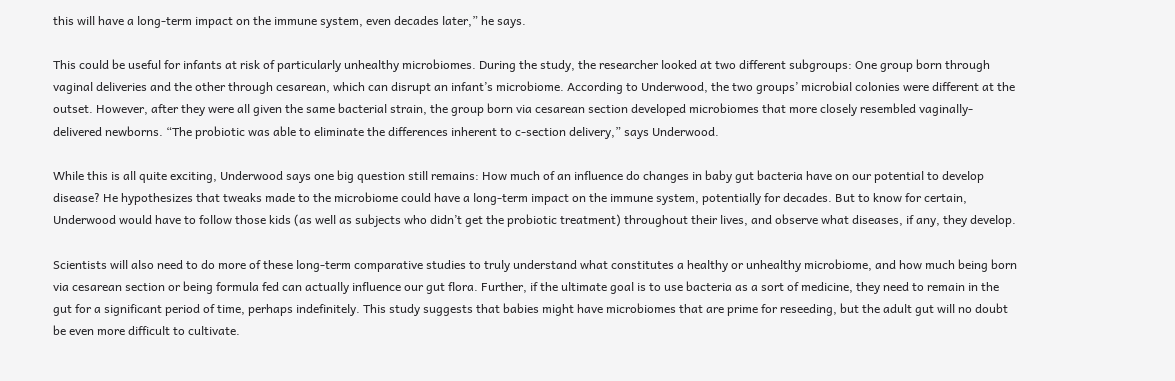this will have a long-term impact on the immune system, even decades later,” he says.

This could be useful for infants at risk of particularly unhealthy microbiomes. During the study, the researcher looked at two different subgroups: One group born through vaginal deliveries and the other through cesarean, which can disrupt an infant’s microbiome. According to Underwood, the two groups’ microbial colonies were different at the outset. However, after they were all given the same bacterial strain, the group born via cesarean section developed microbiomes that more closely resembled vaginally-delivered newborns. “The probiotic was able to eliminate the differences inherent to c-section delivery,” says Underwood.

While this is all quite exciting, Underwood says one big question still remains: How much of an influence do changes in baby gut bacteria have on our potential to develop disease? He hypothesizes that tweaks made to the microbiome could have a long-term impact on the immune system, potentially for decades. But to know for certain, Underwood would have to follow those kids (as well as subjects who didn’t get the probiotic treatment) throughout their lives, and observe what diseases, if any, they develop.

Scientists will also need to do more of these long-term comparative studies to truly understand what constitutes a healthy or unhealthy microbiome, and how much being born via cesarean section or being formula fed can actually influence our gut flora. Further, if the ultimate goal is to use bacteria as a sort of medicine, they need to remain in the gut for a significant period of time, perhaps indefinitely. This study suggests that babies might have microbiomes that are prime for reseeding, but the adult gut will no doubt be even more difficult to cultivate.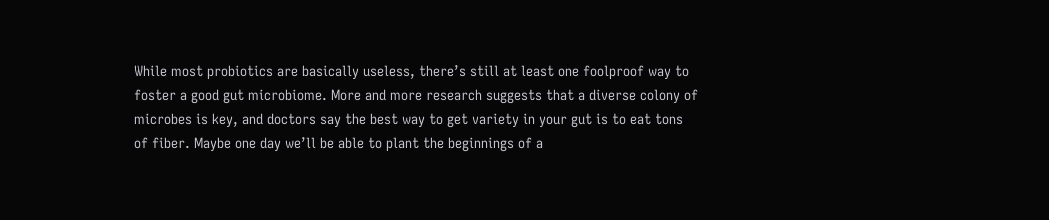While most probiotics are basically useless, there’s still at least one foolproof way to foster a good gut microbiome. More and more research suggests that a diverse colony of microbes is key, and doctors say the best way to get variety in your gut is to eat tons of fiber. Maybe one day we’ll be able to plant the beginnings of a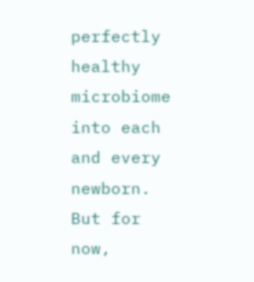perfectly healthy microbiome into each and every newborn. But for now,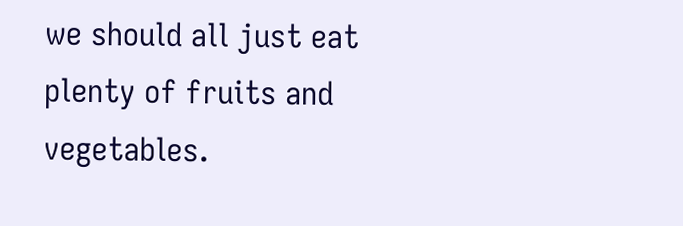we should all just eat plenty of fruits and vegetables.